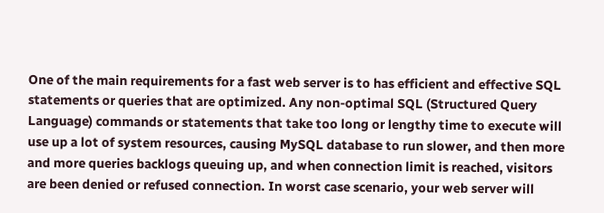One of the main requirements for a fast web server is to has efficient and effective SQL statements or queries that are optimized. Any non-optimal SQL (Structured Query Language) commands or statements that take too long or lengthy time to execute will use up a lot of system resources, causing MySQL database to run slower, and then more and more queries backlogs queuing up, and when connection limit is reached, visitors are been denied or refused connection. In worst case scenario, your web server will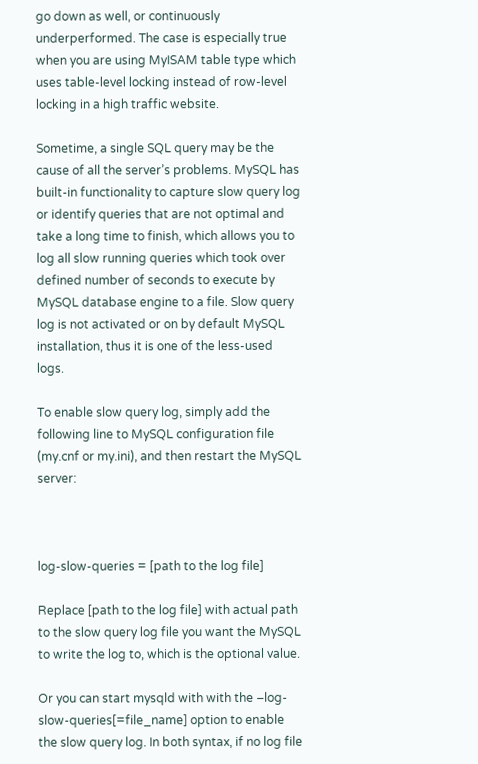go down as well, or continuously underperformed. The case is especially true when you are using MyISAM table type which uses table-level locking instead of row-level locking in a high traffic website.

Sometime, a single SQL query may be the cause of all the server’s problems. MySQL has built-in functionality to capture slow query log or identify queries that are not optimal and take a long time to finish, which allows you to log all slow running queries which took over defined number of seconds to execute by MySQL database engine to a file. Slow query log is not activated or on by default MySQL installation, thus it is one of the less-used logs.

To enable slow query log, simply add the following line to MySQL configuration file (my.cnf or my.ini), and then restart the MySQL server:



log-slow-queries = [path to the log file]

Replace [path to the log file] with actual path to the slow query log file you want the MySQL to write the log to, which is the optional value.

Or you can start mysqld with with the –log-slow-queries[=file_name] option to enable the slow query log. In both syntax, if no log file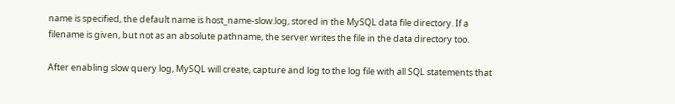name is specified, the default name is host_name-slow.log, stored in the MySQL data file directory. If a filename is given, but not as an absolute pathname, the server writes the file in the data directory too.

After enabling slow query log, MySQL will create, capture and log to the log file with all SQL statements that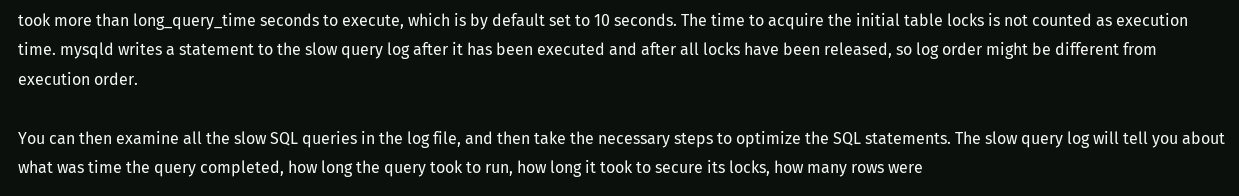took more than long_query_time seconds to execute, which is by default set to 10 seconds. The time to acquire the initial table locks is not counted as execution time. mysqld writes a statement to the slow query log after it has been executed and after all locks have been released, so log order might be different from execution order.

You can then examine all the slow SQL queries in the log file, and then take the necessary steps to optimize the SQL statements. The slow query log will tell you about what was time the query completed, how long the query took to run, how long it took to secure its locks, how many rows were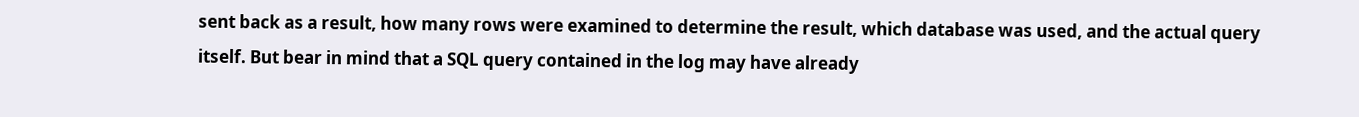sent back as a result, how many rows were examined to determine the result, which database was used, and the actual query itself. But bear in mind that a SQL query contained in the log may have already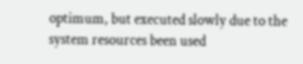optimum, but executed slowly due to the system resources been used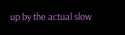up by the actual slow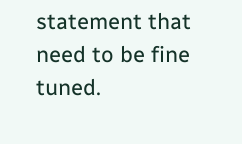statement that need to be fine tuned.